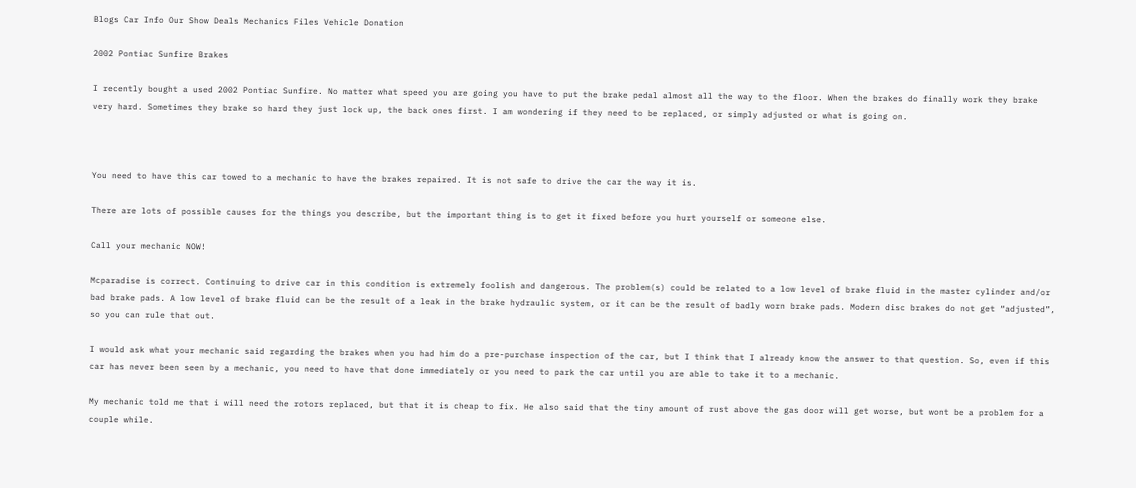Blogs Car Info Our Show Deals Mechanics Files Vehicle Donation

2002 Pontiac Sunfire Brakes

I recently bought a used 2002 Pontiac Sunfire. No matter what speed you are going you have to put the brake pedal almost all the way to the floor. When the brakes do finally work they brake very hard. Sometimes they brake so hard they just lock up, the back ones first. I am wondering if they need to be replaced, or simply adjusted or what is going on.



You need to have this car towed to a mechanic to have the brakes repaired. It is not safe to drive the car the way it is.

There are lots of possible causes for the things you describe, but the important thing is to get it fixed before you hurt yourself or someone else.

Call your mechanic NOW!

Mcparadise is correct. Continuing to drive car in this condition is extremely foolish and dangerous. The problem(s) could be related to a low level of brake fluid in the master cylinder and/or bad brake pads. A low level of brake fluid can be the result of a leak in the brake hydraulic system, or it can be the result of badly worn brake pads. Modern disc brakes do not get “adjusted”, so you can rule that out.

I would ask what your mechanic said regarding the brakes when you had him do a pre-purchase inspection of the car, but I think that I already know the answer to that question. So, even if this car has never been seen by a mechanic, you need to have that done immediately or you need to park the car until you are able to take it to a mechanic.

My mechanic told me that i will need the rotors replaced, but that it is cheap to fix. He also said that the tiny amount of rust above the gas door will get worse, but wont be a problem for a couple while.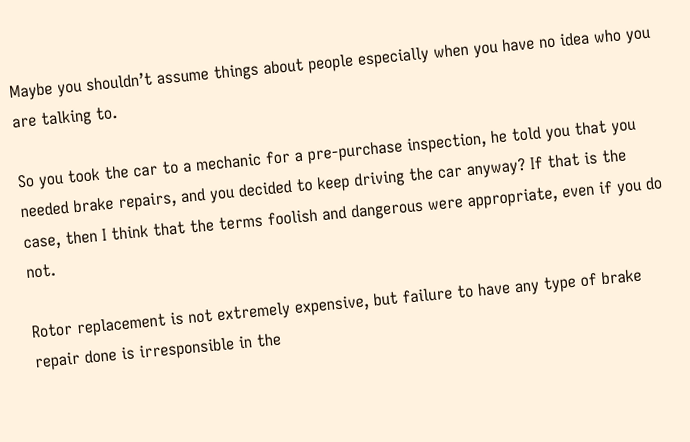Maybe you shouldn’t assume things about people especially when you have no idea who you are talking to.

So you took the car to a mechanic for a pre-purchase inspection, he told you that you needed brake repairs, and you decided to keep driving the car anyway? If that is the case, then I think that the terms foolish and dangerous were appropriate, even if you do not.

Rotor replacement is not extremely expensive, but failure to have any type of brake repair done is irresponsible in the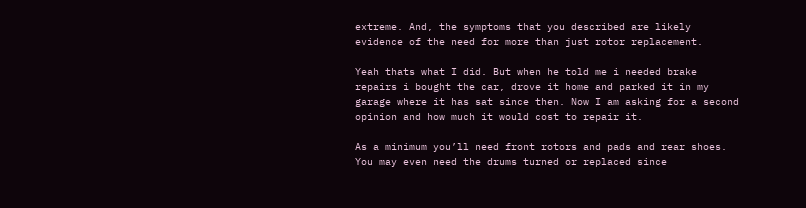extreme. And, the symptoms that you described are likely evidence of the need for more than just rotor replacement.

Yeah thats what I did. But when he told me i needed brake repairs i bought the car, drove it home and parked it in my garage where it has sat since then. Now I am asking for a second opinion and how much it would cost to repair it.

As a minimum you’ll need front rotors and pads and rear shoes. You may even need the drums turned or replaced since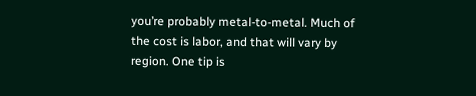you’re probably metal-to-metal. Much of the cost is labor, and that will vary by region. One tip is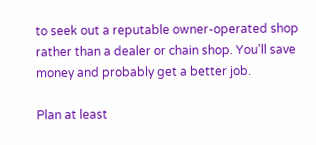to seek out a reputable owner-operated shop rather than a dealer or chain shop. You’ll save money and probably get a better job.

Plan at least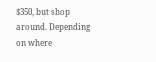$350, but shop around. Depending on where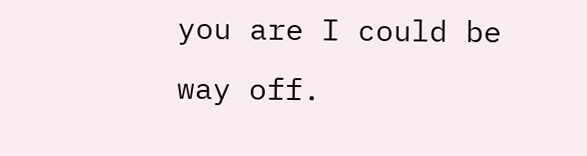you are I could be way off.